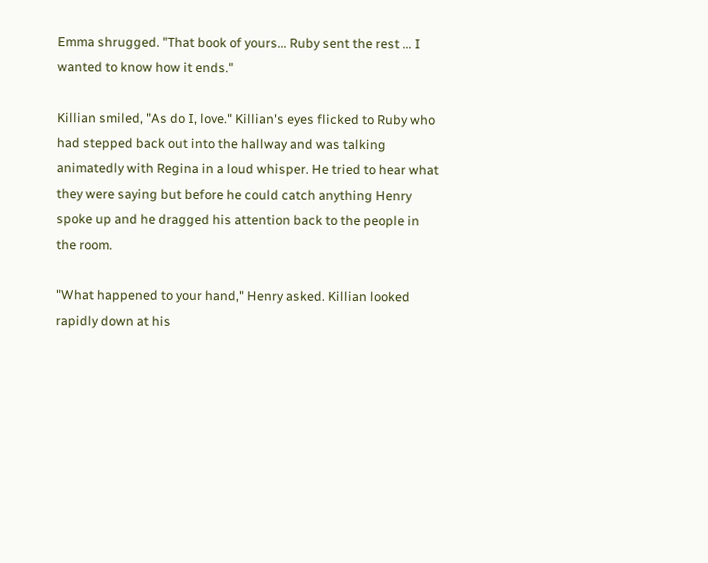Emma shrugged. "That book of yours... Ruby sent the rest ... I wanted to know how it ends."

Killian smiled, "As do I, love." Killian's eyes flicked to Ruby who had stepped back out into the hallway and was talking animatedly with Regina in a loud whisper. He tried to hear what they were saying but before he could catch anything Henry spoke up and he dragged his attention back to the people in the room.

"What happened to your hand," Henry asked. Killian looked rapidly down at his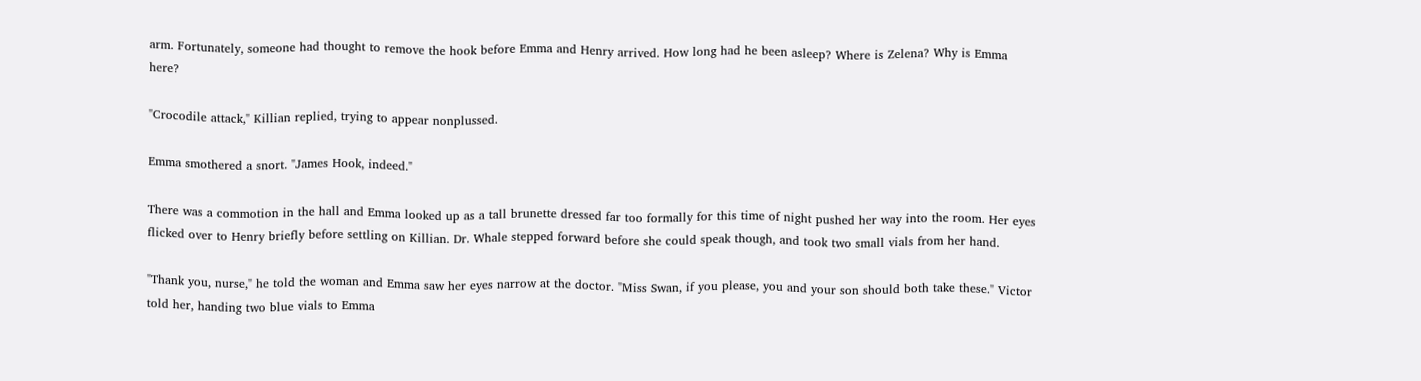arm. Fortunately, someone had thought to remove the hook before Emma and Henry arrived. How long had he been asleep? Where is Zelena? Why is Emma here?

"Crocodile attack," Killian replied, trying to appear nonplussed.

Emma smothered a snort. "James Hook, indeed."

There was a commotion in the hall and Emma looked up as a tall brunette dressed far too formally for this time of night pushed her way into the room. Her eyes flicked over to Henry briefly before settling on Killian. Dr. Whale stepped forward before she could speak though, and took two small vials from her hand.

"Thank you, nurse," he told the woman and Emma saw her eyes narrow at the doctor. "Miss Swan, if you please, you and your son should both take these." Victor told her, handing two blue vials to Emma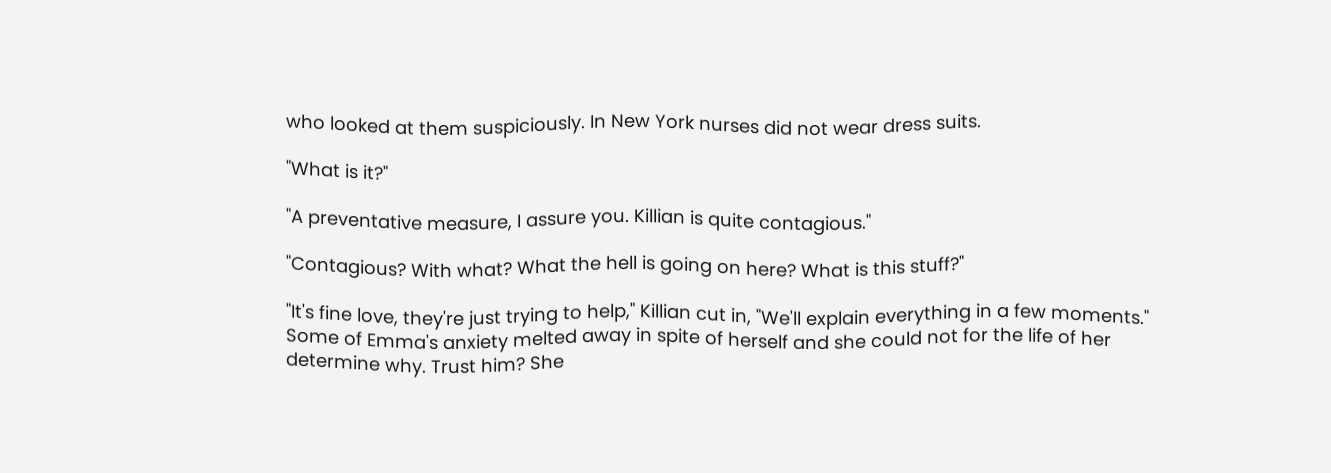who looked at them suspiciously. In New York nurses did not wear dress suits.

"What is it?"

"A preventative measure, I assure you. Killian is quite contagious."

"Contagious? With what? What the hell is going on here? What is this stuff?"

"It's fine love, they're just trying to help," Killian cut in, "We'll explain everything in a few moments." Some of Emma's anxiety melted away in spite of herself and she could not for the life of her determine why. Trust him? She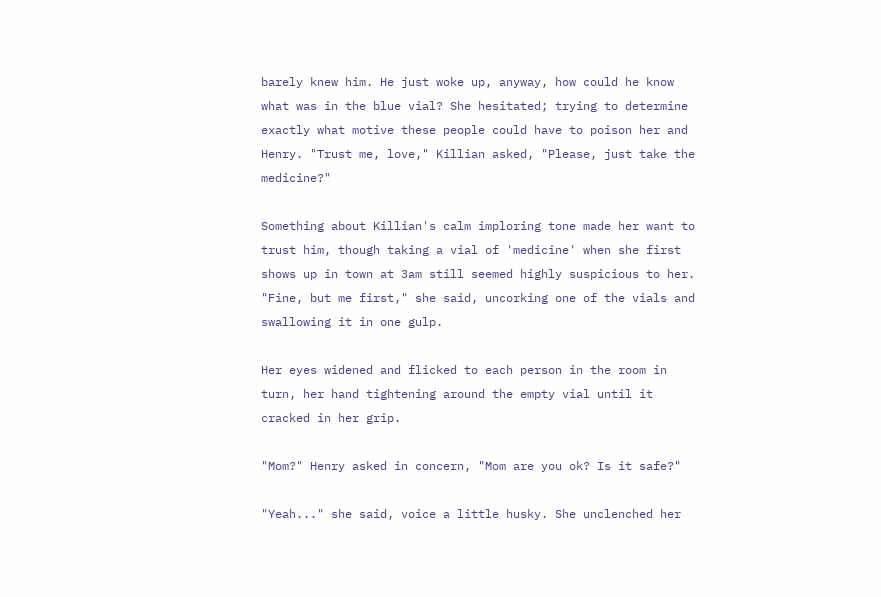barely knew him. He just woke up, anyway, how could he know what was in the blue vial? She hesitated; trying to determine exactly what motive these people could have to poison her and Henry. "Trust me, love," Killian asked, "Please, just take the medicine?"

Something about Killian's calm imploring tone made her want to trust him, though taking a vial of 'medicine' when she first shows up in town at 3am still seemed highly suspicious to her. "Fine, but me first," she said, uncorking one of the vials and swallowing it in one gulp.

Her eyes widened and flicked to each person in the room in turn, her hand tightening around the empty vial until it cracked in her grip.

"Mom?" Henry asked in concern, "Mom are you ok? Is it safe?"

"Yeah..." she said, voice a little husky. She unclenched her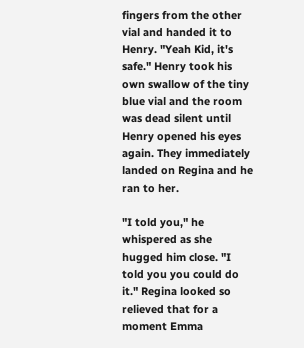fingers from the other vial and handed it to Henry. "Yeah Kid, it's safe." Henry took his own swallow of the tiny blue vial and the room was dead silent until Henry opened his eyes again. They immediately landed on Regina and he ran to her.

"I told you," he whispered as she hugged him close. "I told you you could do it." Regina looked so relieved that for a moment Emma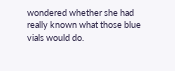wondered whether she had really known what those blue vials would do.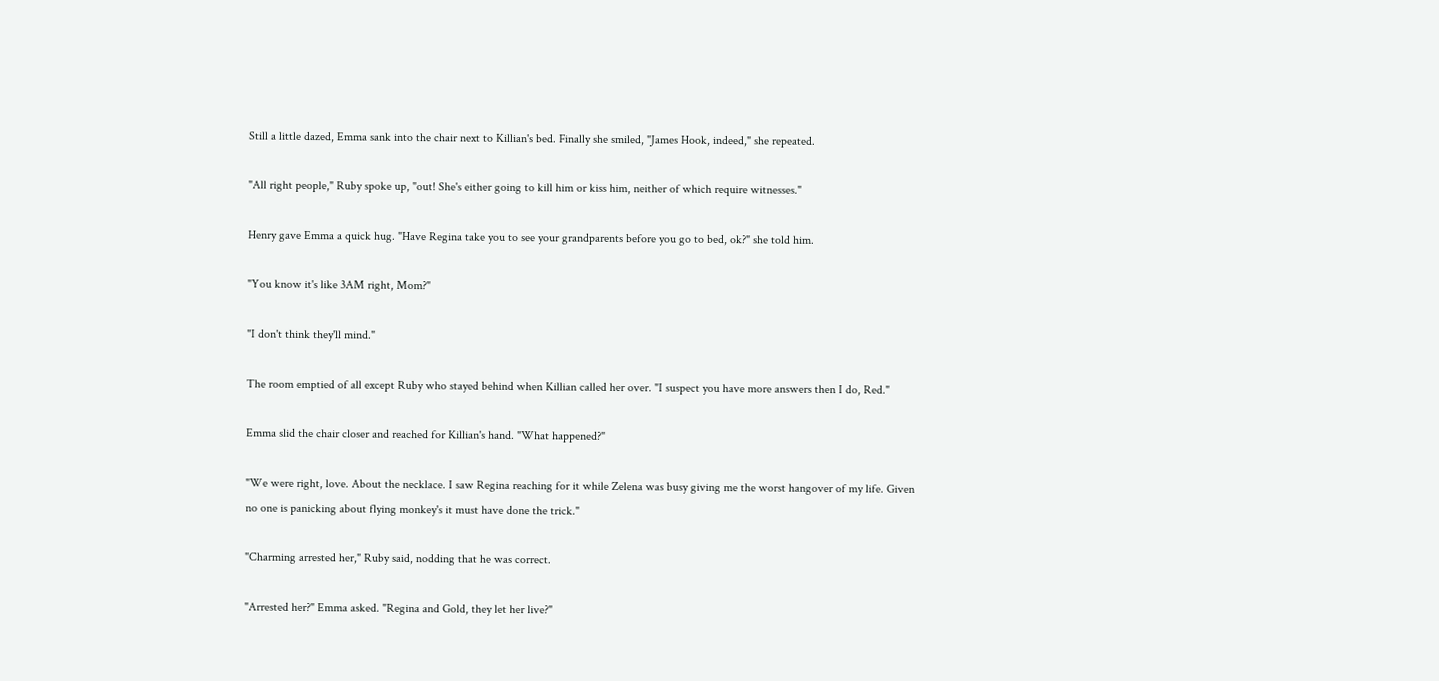Still a little dazed, Emma sank into the chair next to Killian's bed. Finally she smiled, "James Hook, indeed," she repeated.

"All right people," Ruby spoke up, "out! She's either going to kill him or kiss him, neither of which require witnesses."

Henry gave Emma a quick hug. "Have Regina take you to see your grandparents before you go to bed, ok?" she told him.

"You know it's like 3AM right, Mom?"

"I don't think they'll mind."

The room emptied of all except Ruby who stayed behind when Killian called her over. "I suspect you have more answers then I do, Red."

Emma slid the chair closer and reached for Killian's hand. "What happened?"

"We were right, love. About the necklace. I saw Regina reaching for it while Zelena was busy giving me the worst hangover of my life. Given no one is panicking about flying monkey's it must have done the trick."

"Charming arrested her," Ruby said, nodding that he was correct.

"Arrested her?" Emma asked. "Regina and Gold, they let her live?"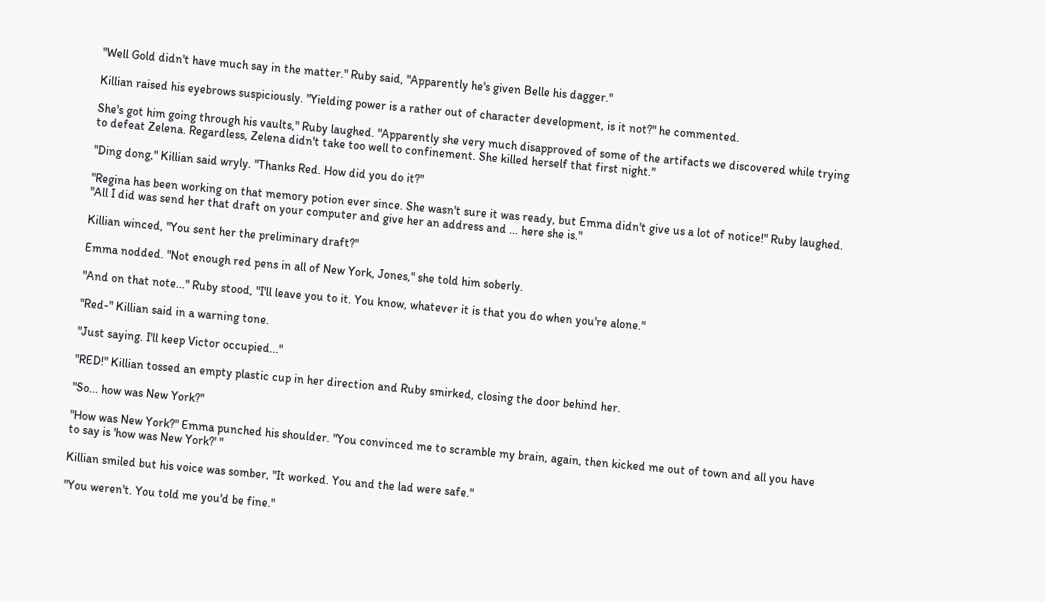"Well Gold didn't have much say in the matter." Ruby said, "Apparently he's given Belle his dagger."

Killian raised his eyebrows suspiciously. "Yielding power is a rather out of character development, is it not?" he commented.

She's got him going through his vaults," Ruby laughed. "Apparently she very much disapproved of some of the artifacts we discovered while trying to defeat Zelena. Regardless, Zelena didn't take too well to confinement. She killed herself that first night."

"Ding dong," Killian said wryly. "Thanks Red. How did you do it?"

"Regina has been working on that memory potion ever since. She wasn't sure it was ready, but Emma didn't give us a lot of notice!" Ruby laughed. "All I did was send her that draft on your computer and give her an address and ... here she is."

Killian winced, "You sent her the preliminary draft?"

Emma nodded. "Not enough red pens in all of New York, Jones," she told him soberly.

"And on that note..." Ruby stood, "I'll leave you to it. You know, whatever it is that you do when you're alone."

"Red-" Killian said in a warning tone.

"Just saying. I'll keep Victor occupied..."

"RED!" Killian tossed an empty plastic cup in her direction and Ruby smirked, closing the door behind her.

"So... how was New York?"

"How was New York?" Emma punched his shoulder. "You convinced me to scramble my brain, again, then kicked me out of town and all you have to say is 'how was New York?' "

Killian smiled but his voice was somber, "It worked. You and the lad were safe."

"You weren't. You told me you'd be fine."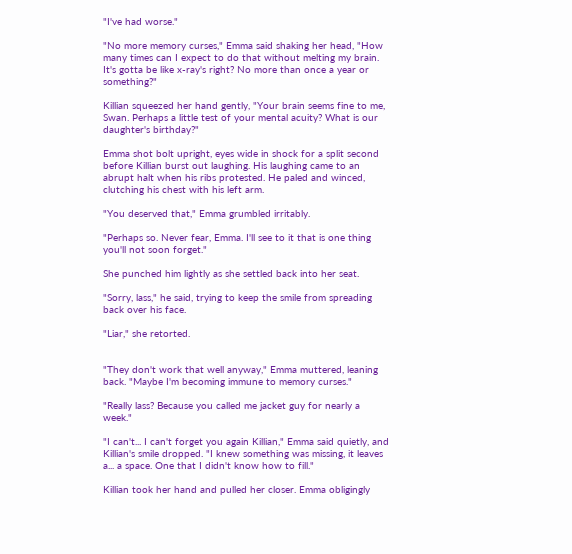"I've had worse."

"No more memory curses," Emma said shaking her head, "How many times can I expect to do that without melting my brain. It's gotta be like x-ray's right? No more than once a year or something?"

Killian squeezed her hand gently, "Your brain seems fine to me, Swan. Perhaps a little test of your mental acuity? What is our daughter's birthday?"

Emma shot bolt upright, eyes wide in shock for a split second before Killian burst out laughing. His laughing came to an abrupt halt when his ribs protested. He paled and winced, clutching his chest with his left arm.

"You deserved that," Emma grumbled irritably.

"Perhaps so. Never fear, Emma. I'll see to it that is one thing you'll not soon forget."

She punched him lightly as she settled back into her seat.

"Sorry, lass," he said, trying to keep the smile from spreading back over his face.

"Liar," she retorted.


"They don't work that well anyway," Emma muttered, leaning back. "Maybe I'm becoming immune to memory curses."

"Really lass? Because you called me jacket guy for nearly a week."

"I can't... I can't forget you again Killian," Emma said quietly, and Killian's smile dropped. "I knew something was missing, it leaves a... a space. One that I didn't know how to fill."

Killian took her hand and pulled her closer. Emma obligingly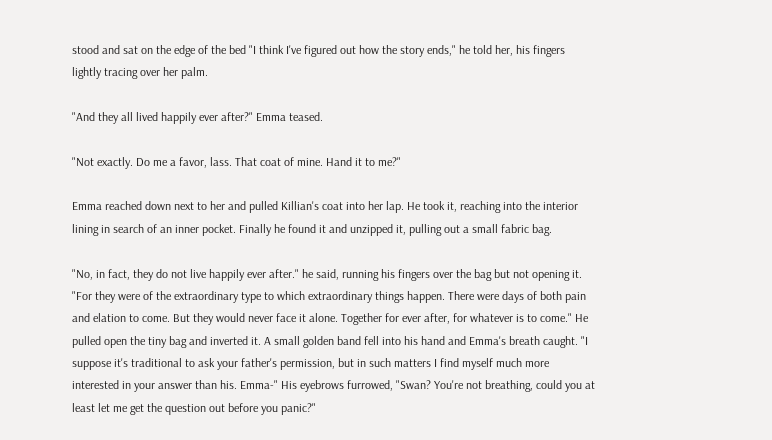stood and sat on the edge of the bed "I think I've figured out how the story ends," he told her, his fingers lightly tracing over her palm.

"And they all lived happily ever after?" Emma teased.

"Not exactly. Do me a favor, lass. That coat of mine. Hand it to me?"

Emma reached down next to her and pulled Killian's coat into her lap. He took it, reaching into the interior lining in search of an inner pocket. Finally he found it and unzipped it, pulling out a small fabric bag.

"No, in fact, they do not live happily ever after." he said, running his fingers over the bag but not opening it. "For they were of the extraordinary type to which extraordinary things happen. There were days of both pain and elation to come. But they would never face it alone. Together for ever after, for whatever is to come." He pulled open the tiny bag and inverted it. A small golden band fell into his hand and Emma's breath caught. "I suppose it's traditional to ask your father's permission, but in such matters I find myself much more interested in your answer than his. Emma-" His eyebrows furrowed, "Swan? You're not breathing, could you at least let me get the question out before you panic?"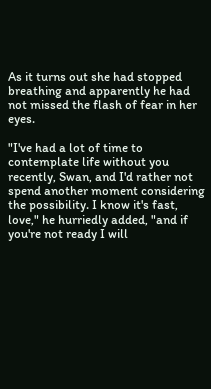As it turns out she had stopped breathing and apparently he had not missed the flash of fear in her eyes.

"I've had a lot of time to contemplate life without you recently, Swan, and I'd rather not spend another moment considering the possibility. I know it's fast, love," he hurriedly added, "and if you're not ready I will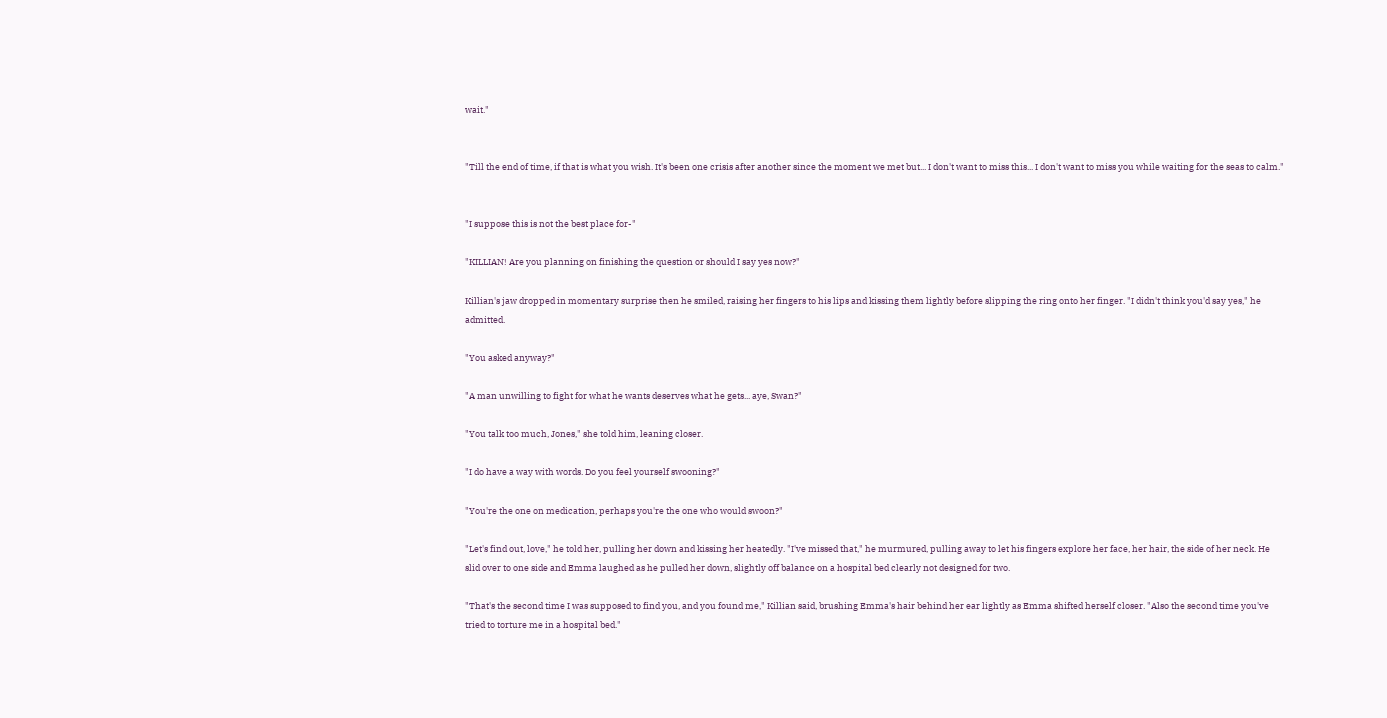wait."


"Till the end of time, if that is what you wish. It's been one crisis after another since the moment we met but... I don't want to miss this... I don't want to miss you while waiting for the seas to calm."


"I suppose this is not the best place for-"

"KILLIAN! Are you planning on finishing the question or should I say yes now?"

Killian's jaw dropped in momentary surprise then he smiled, raising her fingers to his lips and kissing them lightly before slipping the ring onto her finger. "I didn't think you'd say yes," he admitted.

"You asked anyway?"

"A man unwilling to fight for what he wants deserves what he gets... aye, Swan?"

"You talk too much, Jones," she told him, leaning closer.

"I do have a way with words. Do you feel yourself swooning?"

"You're the one on medication, perhaps you're the one who would swoon?"

"Let's find out, love," he told her, pulling her down and kissing her heatedly. "I've missed that," he murmured, pulling away to let his fingers explore her face, her hair, the side of her neck. He slid over to one side and Emma laughed as he pulled her down, slightly off balance on a hospital bed clearly not designed for two.

"That's the second time I was supposed to find you, and you found me," Killian said, brushing Emma's hair behind her ear lightly as Emma shifted herself closer. "Also the second time you've tried to torture me in a hospital bed."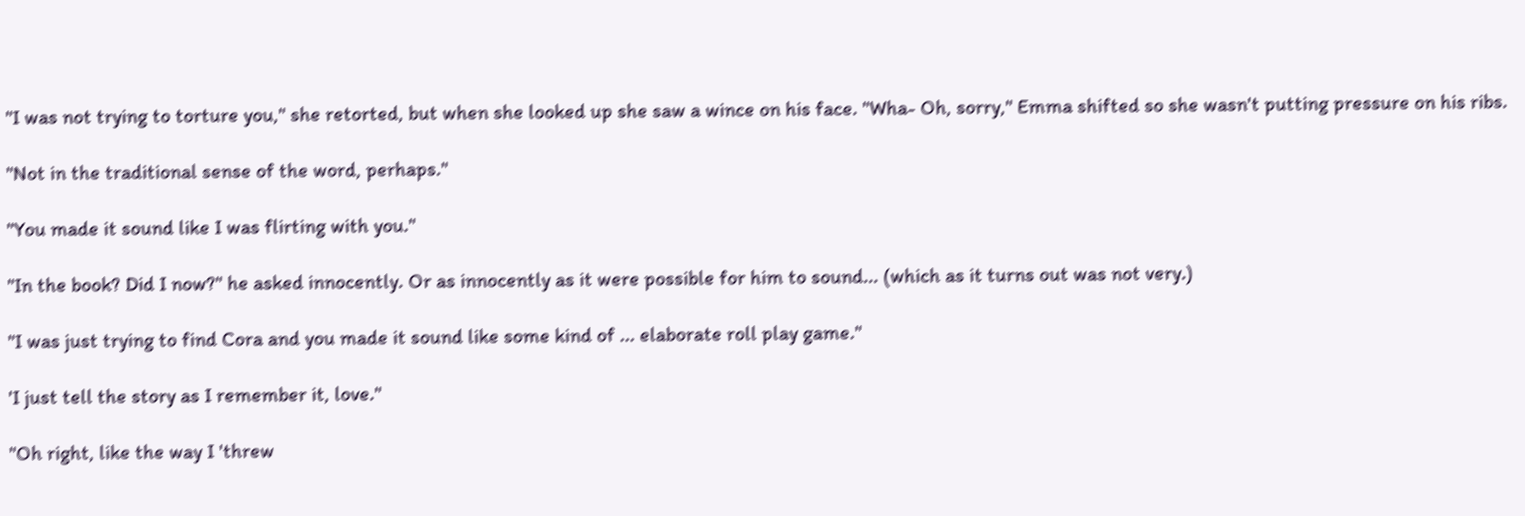"I was not trying to torture you," she retorted, but when she looked up she saw a wince on his face. "Wha- Oh, sorry," Emma shifted so she wasn't putting pressure on his ribs.

"Not in the traditional sense of the word, perhaps."

"You made it sound like I was flirting with you."

"In the book? Did I now?" he asked innocently. Or as innocently as it were possible for him to sound... (which as it turns out was not very.)

"I was just trying to find Cora and you made it sound like some kind of ... elaborate roll play game."

'I just tell the story as I remember it, love."

"Oh right, like the way I 'threw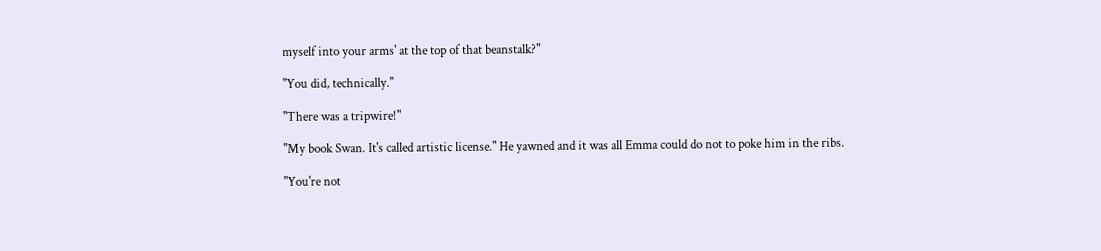myself into your arms' at the top of that beanstalk?"

"You did, technically."

"There was a tripwire!"

"My book Swan. It's called artistic license." He yawned and it was all Emma could do not to poke him in the ribs.

"You're not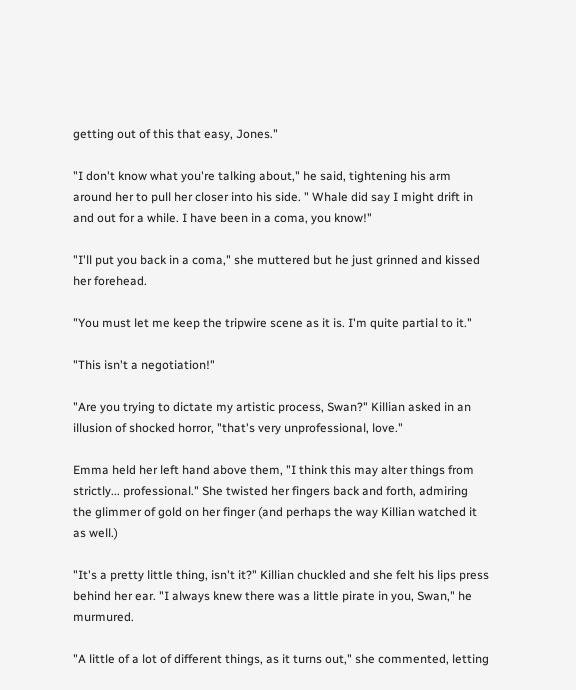getting out of this that easy, Jones."

"I don't know what you're talking about," he said, tightening his arm around her to pull her closer into his side. " Whale did say I might drift in and out for a while. I have been in a coma, you know!"

"I'll put you back in a coma," she muttered but he just grinned and kissed her forehead.

"You must let me keep the tripwire scene as it is. I'm quite partial to it."

"This isn't a negotiation!"

"Are you trying to dictate my artistic process, Swan?" Killian asked in an illusion of shocked horror, "that's very unprofessional, love."

Emma held her left hand above them, "I think this may alter things from strictly... professional." She twisted her fingers back and forth, admiring the glimmer of gold on her finger (and perhaps the way Killian watched it as well.)

"It's a pretty little thing, isn't it?" Killian chuckled and she felt his lips press behind her ear. "I always knew there was a little pirate in you, Swan," he murmured.

"A little of a lot of different things, as it turns out," she commented, letting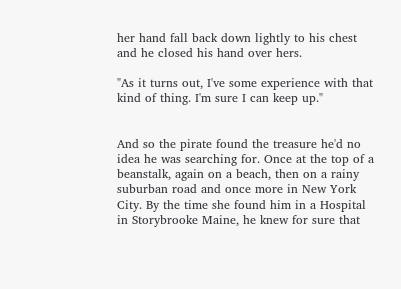her hand fall back down lightly to his chest and he closed his hand over hers.

"As it turns out, I've some experience with that kind of thing. I'm sure I can keep up."


And so the pirate found the treasure he'd no idea he was searching for. Once at the top of a beanstalk, again on a beach, then on a rainy suburban road and once more in New York City. By the time she found him in a Hospital in Storybrooke Maine, he knew for sure that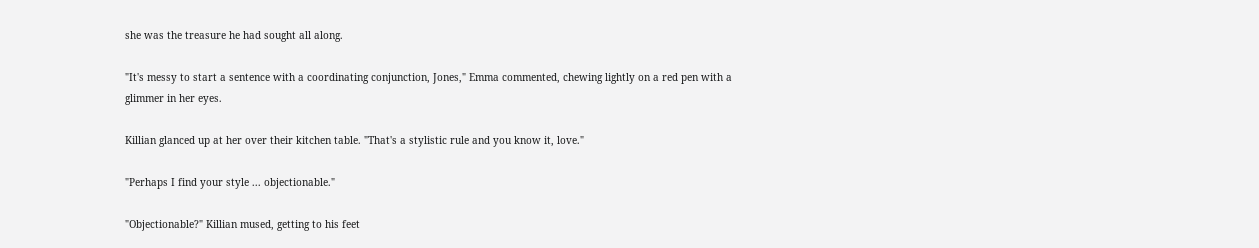she was the treasure he had sought all along.

"It's messy to start a sentence with a coordinating conjunction, Jones," Emma commented, chewing lightly on a red pen with a glimmer in her eyes.

Killian glanced up at her over their kitchen table. "That's a stylistic rule and you know it, love."

"Perhaps I find your style ... objectionable."

"Objectionable?" Killian mused, getting to his feet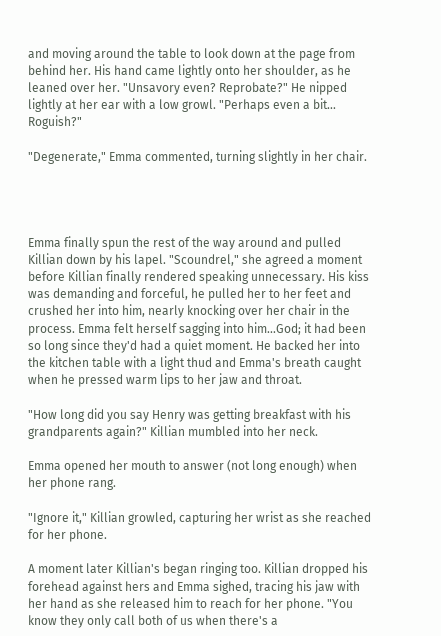and moving around the table to look down at the page from behind her. His hand came lightly onto her shoulder, as he leaned over her. "Unsavory even? Reprobate?" He nipped lightly at her ear with a low growl. "Perhaps even a bit... Roguish?"

"Degenerate," Emma commented, turning slightly in her chair.




Emma finally spun the rest of the way around and pulled Killian down by his lapel. "Scoundrel," she agreed a moment before Killian finally rendered speaking unnecessary. His kiss was demanding and forceful, he pulled her to her feet and crushed her into him, nearly knocking over her chair in the process. Emma felt herself sagging into him...God; it had been so long since they'd had a quiet moment. He backed her into the kitchen table with a light thud and Emma's breath caught when he pressed warm lips to her jaw and throat.

"How long did you say Henry was getting breakfast with his grandparents again?" Killian mumbled into her neck.

Emma opened her mouth to answer (not long enough) when her phone rang.

"Ignore it," Killian growled, capturing her wrist as she reached for her phone.

A moment later Killian's began ringing too. Killian dropped his forehead against hers and Emma sighed, tracing his jaw with her hand as she released him to reach for her phone. "You know they only call both of us when there's a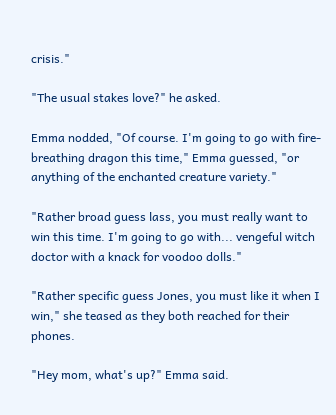crisis."

"The usual stakes love?" he asked.

Emma nodded, "Of course. I'm going to go with fire-breathing dragon this time," Emma guessed, "or anything of the enchanted creature variety."

"Rather broad guess lass, you must really want to win this time. I'm going to go with... vengeful witch doctor with a knack for voodoo dolls."

"Rather specific guess Jones, you must like it when I win," she teased as they both reached for their phones.

"Hey mom, what's up?" Emma said.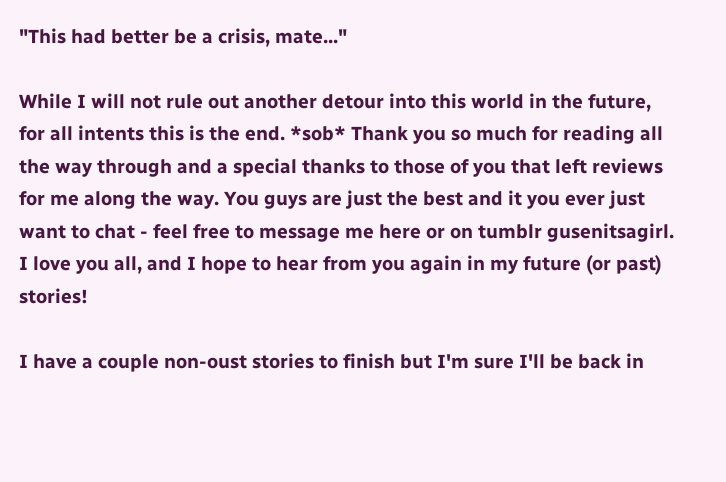"This had better be a crisis, mate..."

While I will not rule out another detour into this world in the future, for all intents this is the end. *sob* Thank you so much for reading all the way through and a special thanks to those of you that left reviews for me along the way. You guys are just the best and it you ever just want to chat - feel free to message me here or on tumblr gusenitsagirl. I love you all, and I hope to hear from you again in my future (or past) stories!

I have a couple non-oust stories to finish but I'm sure I'll be back in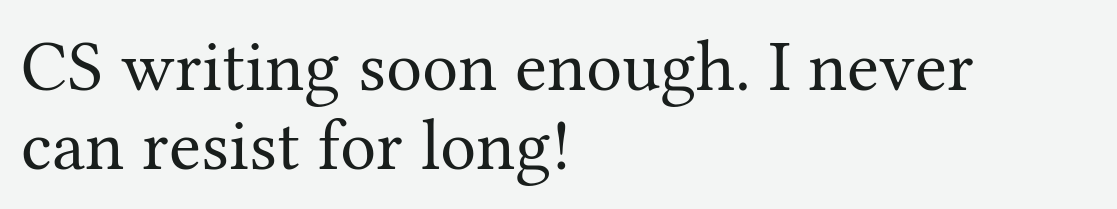CS writing soon enough. I never can resist for long!